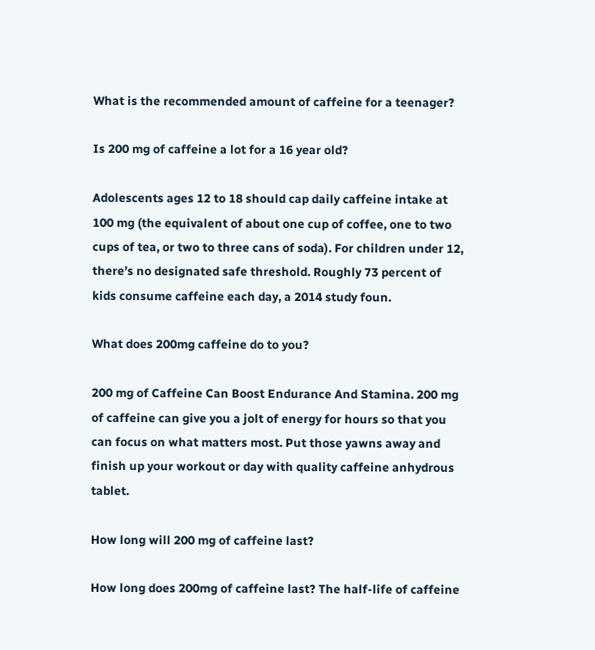What is the recommended amount of caffeine for a teenager?

Is 200 mg of caffeine a lot for a 16 year old?

Adolescents ages 12 to 18 should cap daily caffeine intake at 100 mg (the equivalent of about one cup of coffee, one to two cups of tea, or two to three cans of soda). For children under 12, there’s no designated safe threshold. Roughly 73 percent of kids consume caffeine each day, a 2014 study foun.

What does 200mg caffeine do to you?

200 mg of Caffeine Can Boost Endurance And Stamina. 200 mg of caffeine can give you a jolt of energy for hours so that you can focus on what matters most. Put those yawns away and finish up your workout or day with quality caffeine anhydrous tablet.

How long will 200 mg of caffeine last?

How long does 200mg of caffeine last? The half-life of caffeine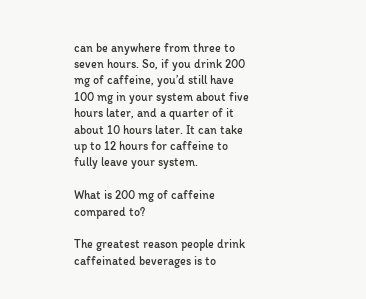can be anywhere from three to seven hours. So, if you drink 200 mg of caffeine, you’d still have 100 mg in your system about five hours later, and a quarter of it about 10 hours later. It can take up to 12 hours for caffeine to fully leave your system.

What is 200 mg of caffeine compared to?

The greatest reason people drink caffeinated beverages is to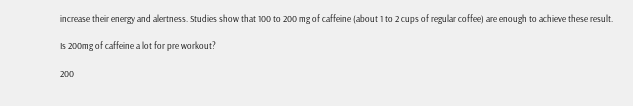increase their energy and alertness. Studies show that 100 to 200 mg of caffeine (about 1 to 2 cups of regular coffee) are enough to achieve these result.

Is 200mg of caffeine a lot for pre workout?

200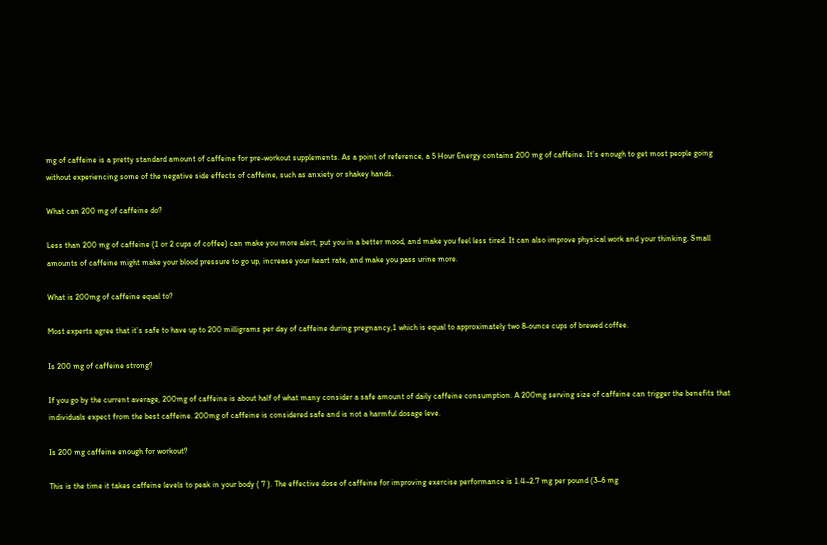mg of caffeine is a pretty standard amount of caffeine for pre-workout supplements. As a point of reference, a 5 Hour Energy contains 200 mg of caffeine. It’s enough to get most people going without experiencing some of the negative side effects of caffeine, such as anxiety or shakey hands.

What can 200 mg of caffeine do?

Less than 200 mg of caffeine (1 or 2 cups of coffee) can make you more alert, put you in a better mood, and make you feel less tired. It can also improve physical work and your thinking. Small amounts of caffeine might make your blood pressure to go up, increase your heart rate, and make you pass urine more.

What is 200mg of caffeine equal to?

Most experts agree that it’s safe to have up to 200 milligrams per day of caffeine during pregnancy,1 which is equal to approximately two 8-ounce cups of brewed coffee.

Is 200 mg of caffeine strong?

If you go by the current average, 200mg of caffeine is about half of what many consider a safe amount of daily caffeine consumption. A 200mg serving size of caffeine can trigger the benefits that individuals expect from the best caffeine. 200mg of caffeine is considered safe and is not a harmful dosage leve.

Is 200 mg caffeine enough for workout?

This is the time it takes caffeine levels to peak in your body ( 7 ). The effective dose of caffeine for improving exercise performance is 1.4–2.7 mg per pound (3–6 mg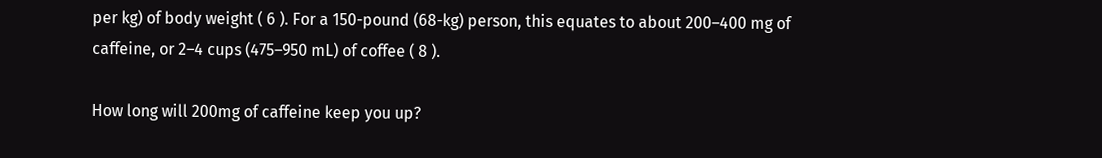per kg) of body weight ( 6 ). For a 150-pound (68-kg) person, this equates to about 200–400 mg of caffeine, or 2–4 cups (475–950 mL) of coffee ( 8 ).

How long will 200mg of caffeine keep you up?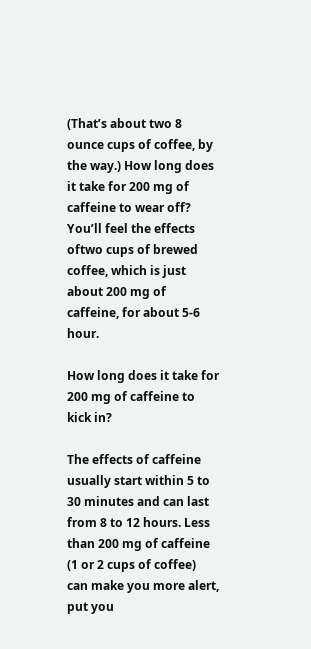(That’s about two 8 ounce cups of coffee, by the way.) How long does it take for 200 mg of caffeine to wear off? You’ll feel the effects oftwo cups of brewed coffee, which is just about 200 mg of caffeine, for about 5-6 hour.

How long does it take for 200 mg of caffeine to kick in?

The effects of caffeine usually start within 5 to 30 minutes and can last from 8 to 12 hours. Less than 200 mg of caffeine (1 or 2 cups of coffee) can make you more alert, put you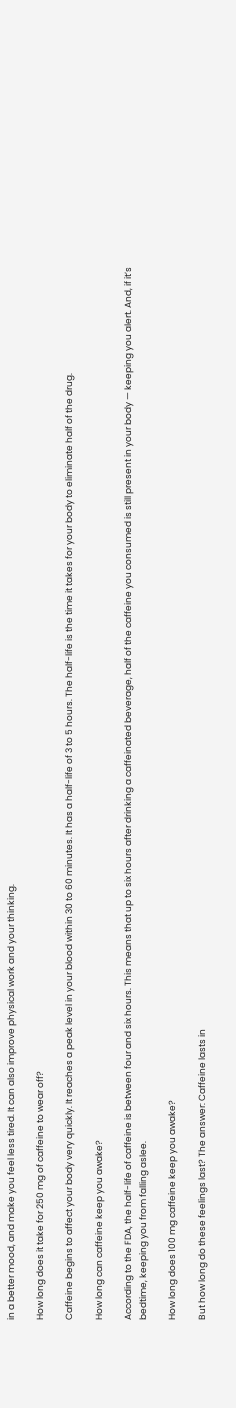in a better mood, and make you feel less tired. It can also improve physical work and your thinking.

How long does it take for 250 mg of caffeine to wear off?

Caffeine begins to affect your body very quickly. It reaches a peak level in your blood within 30 to 60 minutes. It has a half-life of 3 to 5 hours. The half-life is the time it takes for your body to eliminate half of the drug.

How long can caffeine keep you awake?

According to the FDA, the half-life of caffeine is between four and six hours. This means that up to six hours after drinking a caffeinated beverage, half of the caffeine you consumed is still present in your body — keeping you alert. And, if it’s bedtime, keeping you from falling aslee.

How long does 100 mg caffeine keep you awake?

But how long do these feelings last? The answer: Caffeine lasts in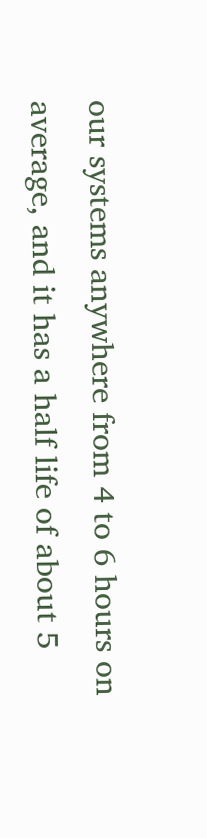our systems anywhere from 4 to 6 hours on average, and it has a half life of about 5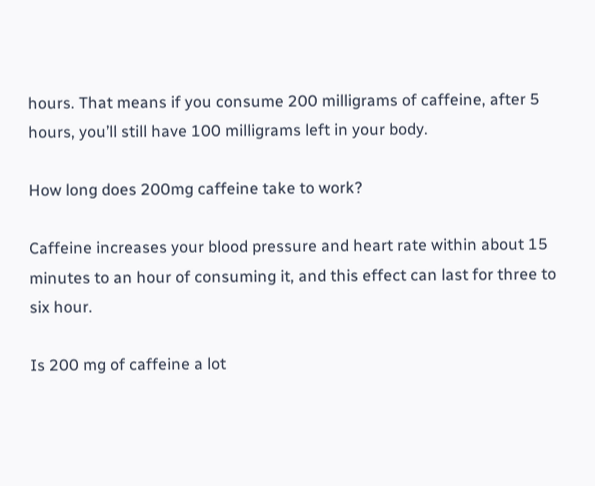hours. That means if you consume 200 milligrams of caffeine, after 5 hours, you’ll still have 100 milligrams left in your body.

How long does 200mg caffeine take to work?

Caffeine increases your blood pressure and heart rate within about 15 minutes to an hour of consuming it, and this effect can last for three to six hour.

Is 200 mg of caffeine a lot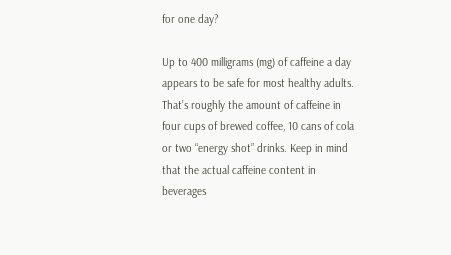for one day?

Up to 400 milligrams (mg) of caffeine a day appears to be safe for most healthy adults. That’s roughly the amount of caffeine in four cups of brewed coffee, 10 cans of cola or two “energy shot” drinks. Keep in mind that the actual caffeine content in beverages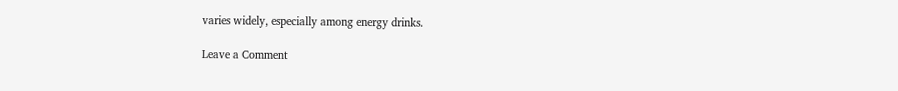varies widely, especially among energy drinks.

Leave a Comment